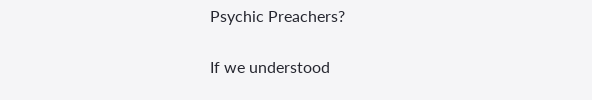Psychic Preachers?

If we understood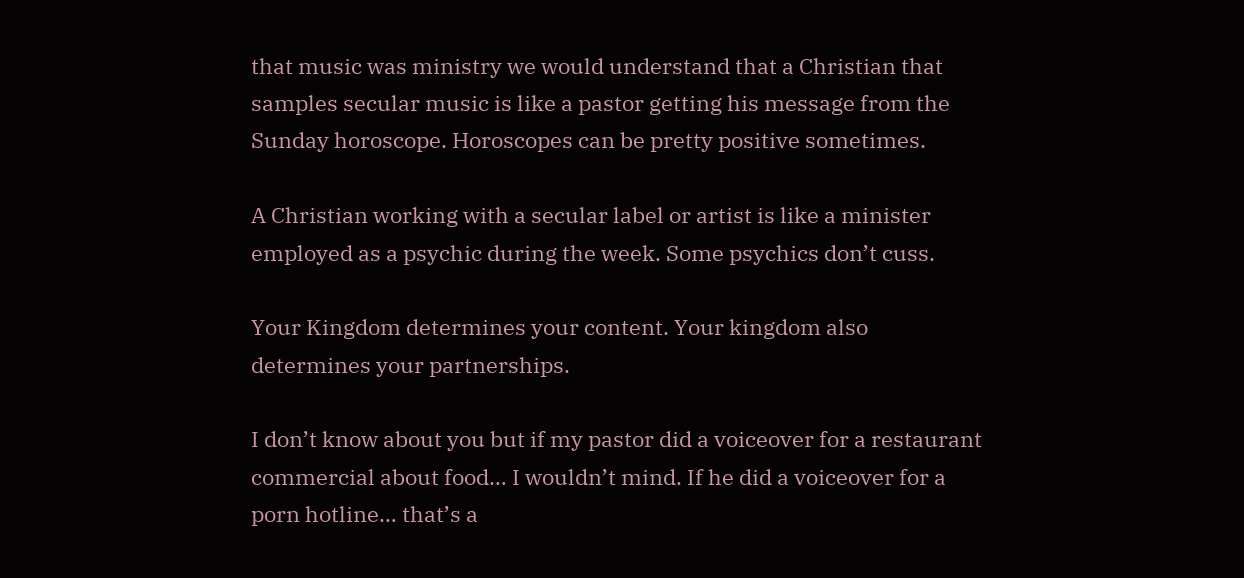that music was ministry we would understand that a Christian that samples secular music is like a pastor getting his message from the Sunday horoscope. Horoscopes can be pretty positive sometimes.

A Christian working with a secular label or artist is like a minister employed as a psychic during the week. Some psychics don’t cuss.

Your Kingdom determines your content. Your kingdom also determines your partnerships.

I don’t know about you but if my pastor did a voiceover for a restaurant commercial about food… I wouldn’t mind. If he did a voiceover for a porn hotline… that’s a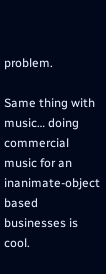problem.

Same thing with music… doing commercial music for an inanimate-object based businesses is cool.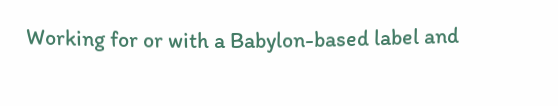Working for or with a Babylon-based label and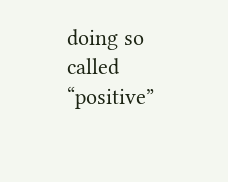doing so called “positive”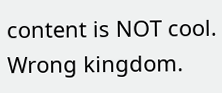content is NOT cool. Wrong kingdom.